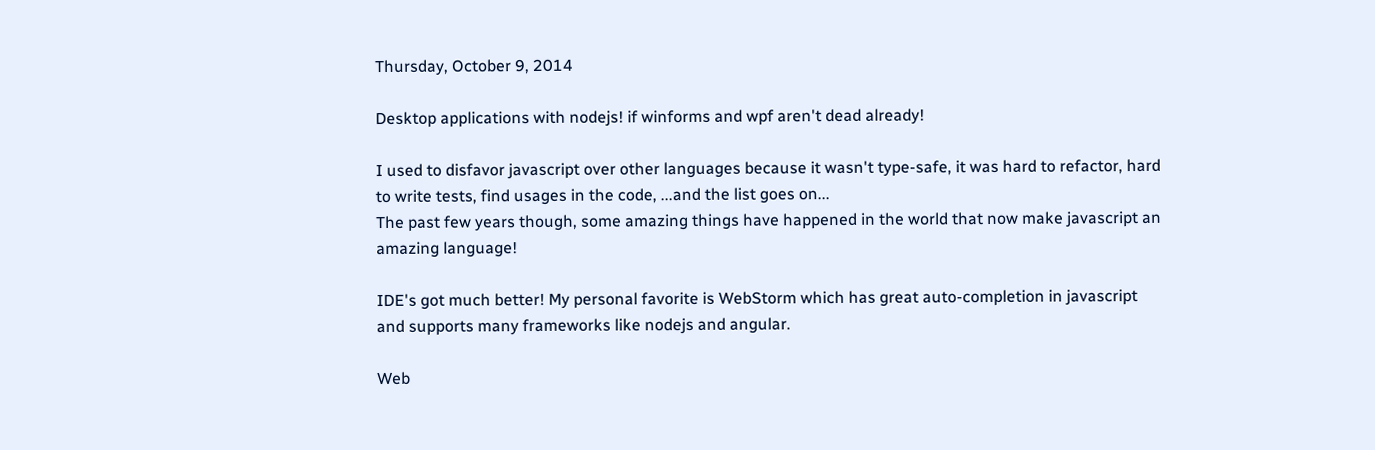Thursday, October 9, 2014

Desktop applications with nodejs! if winforms and wpf aren't dead already!

I used to disfavor javascript over other languages because it wasn't type-safe, it was hard to refactor, hard to write tests, find usages in the code, ...and the list goes on...
The past few years though, some amazing things have happened in the world that now make javascript an amazing language!

IDE's got much better! My personal favorite is WebStorm which has great auto-completion in javascript and supports many frameworks like nodejs and angular.

Web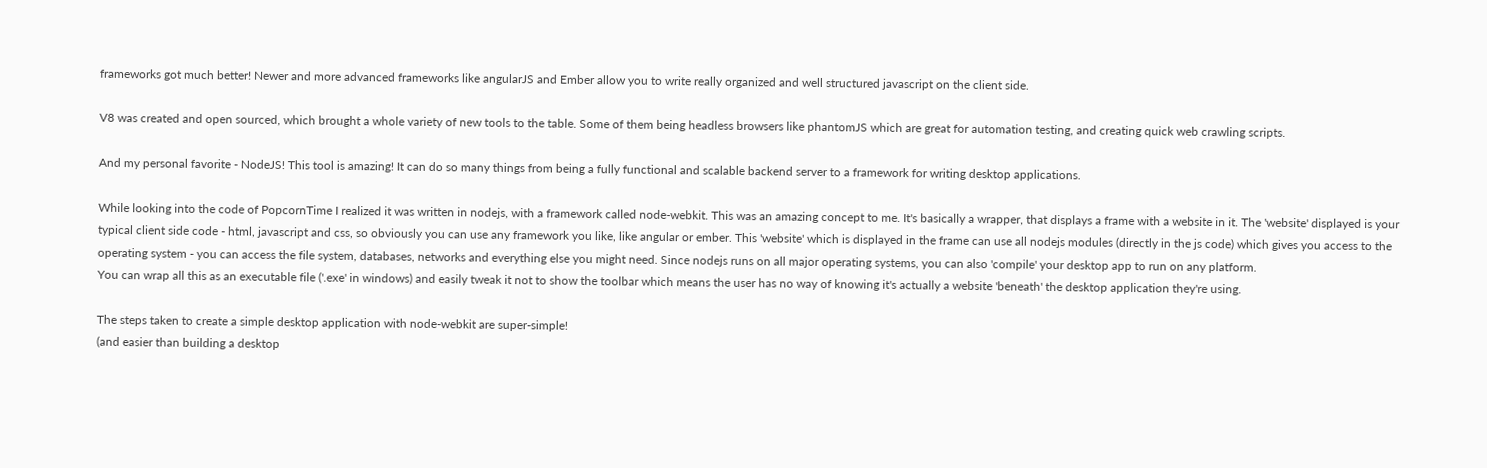frameworks got much better! Newer and more advanced frameworks like angularJS and Ember allow you to write really organized and well structured javascript on the client side.

V8 was created and open sourced, which brought a whole variety of new tools to the table. Some of them being headless browsers like phantomJS which are great for automation testing, and creating quick web crawling scripts.

And my personal favorite - NodeJS! This tool is amazing! It can do so many things from being a fully functional and scalable backend server to a framework for writing desktop applications.

While looking into the code of PopcornTime I realized it was written in nodejs, with a framework called node-webkit. This was an amazing concept to me. It's basically a wrapper, that displays a frame with a website in it. The 'website' displayed is your typical client side code - html, javascript and css, so obviously you can use any framework you like, like angular or ember. This 'website' which is displayed in the frame can use all nodejs modules (directly in the js code) which gives you access to the operating system - you can access the file system, databases, networks and everything else you might need. Since nodejs runs on all major operating systems, you can also 'compile' your desktop app to run on any platform.
You can wrap all this as an executable file ('.exe' in windows) and easily tweak it not to show the toolbar which means the user has no way of knowing it's actually a website 'beneath' the desktop application they're using.

The steps taken to create a simple desktop application with node-webkit are super-simple!
(and easier than building a desktop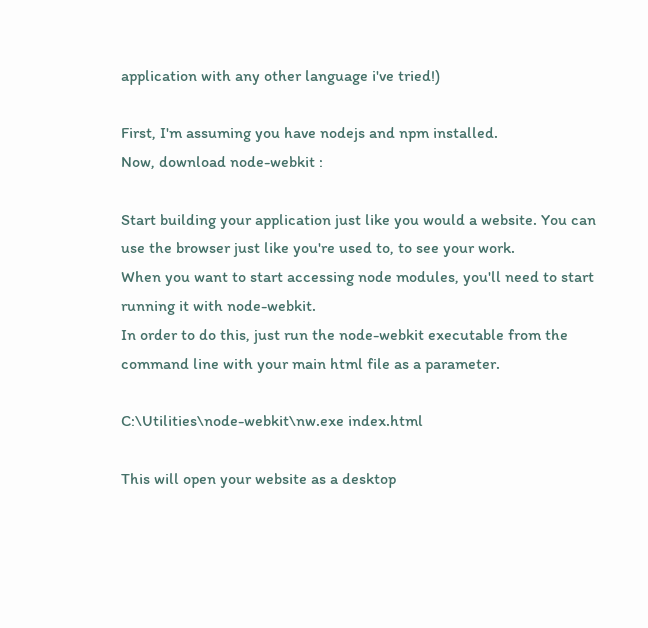application with any other language i've tried!)

First, I'm assuming you have nodejs and npm installed.
Now, download node-webkit :

Start building your application just like you would a website. You can use the browser just like you're used to, to see your work.
When you want to start accessing node modules, you'll need to start running it with node-webkit.
In order to do this, just run the node-webkit executable from the command line with your main html file as a parameter.

C:\Utilities\node-webkit\nw.exe index.html

This will open your website as a desktop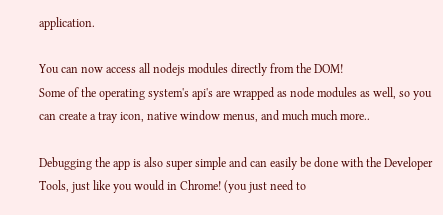application.

You can now access all nodejs modules directly from the DOM!
Some of the operating system's api's are wrapped as node modules as well, so you can create a tray icon, native window menus, and much much more..

Debugging the app is also super simple and can easily be done with the Developer Tools, just like you would in Chrome! (you just need to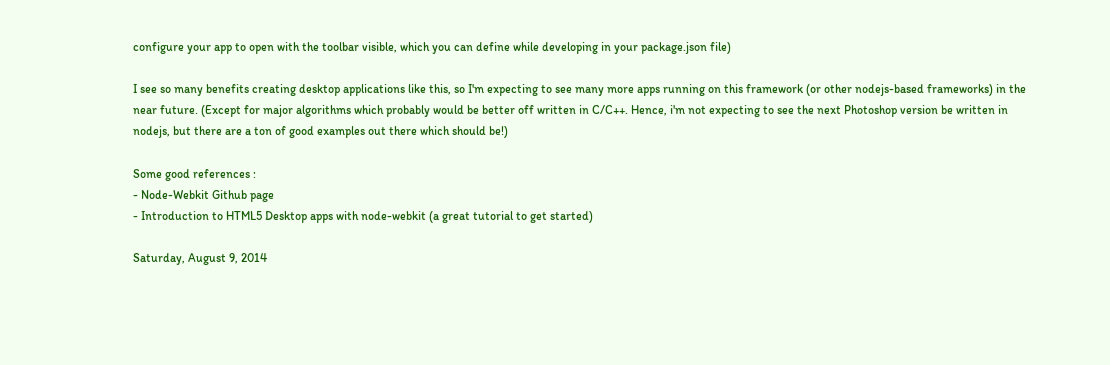configure your app to open with the toolbar visible, which you can define while developing in your package.json file)

I see so many benefits creating desktop applications like this, so I'm expecting to see many more apps running on this framework (or other nodejs-based frameworks) in the near future. (Except for major algorithms which probably would be better off written in C/C++. Hence, i'm not expecting to see the next Photoshop version be written in nodejs, but there are a ton of good examples out there which should be!)

Some good references :
- Node-Webkit Github page
- Introduction to HTML5 Desktop apps with node-webkit (a great tutorial to get started)

Saturday, August 9, 2014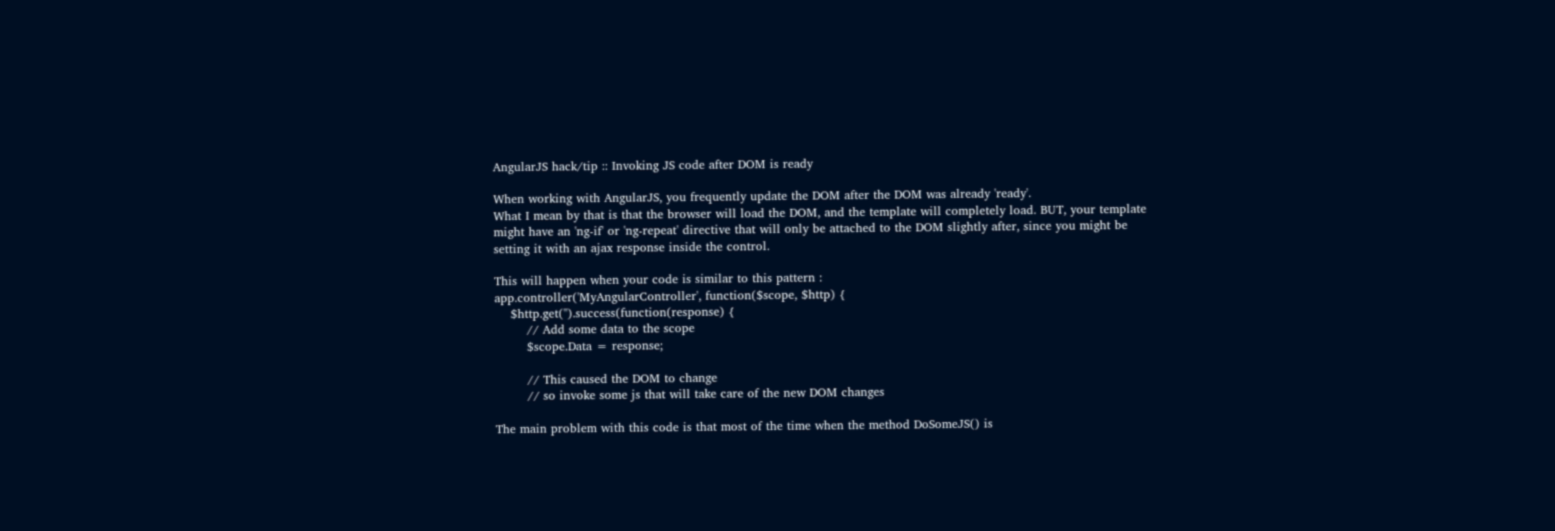AngularJS hack/tip :: Invoking JS code after DOM is ready

When working with AngularJS, you frequently update the DOM after the DOM was already 'ready'.
What I mean by that is that the browser will load the DOM, and the template will completely load. BUT, your template might have an 'ng-if' or 'ng-repeat' directive that will only be attached to the DOM slightly after, since you might be setting it with an ajax response inside the control.

This will happen when your code is similar to this pattern :
app.controller('MyAngularController', function($scope, $http) {
    $http.get('').success(function(response) {
        // Add some data to the scope
        $scope.Data = response;

        // This caused the DOM to change
        // so invoke some js that will take care of the new DOM changes

The main problem with this code is that most of the time when the method DoSomeJS() is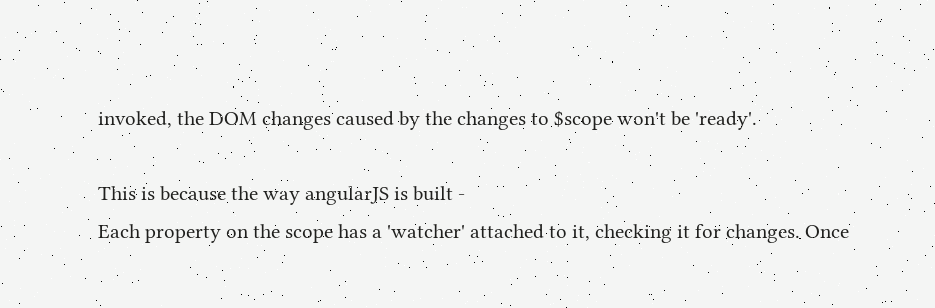invoked, the DOM changes caused by the changes to $scope won't be 'ready'.

This is because the way angularJS is built -
Each property on the scope has a 'watcher' attached to it, checking it for changes. Once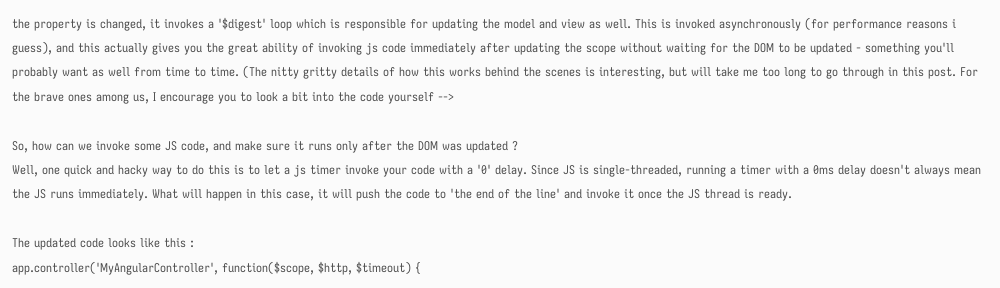the property is changed, it invokes a '$digest' loop which is responsible for updating the model and view as well. This is invoked asynchronously (for performance reasons i guess), and this actually gives you the great ability of invoking js code immediately after updating the scope without waiting for the DOM to be updated - something you'll probably want as well from time to time. (The nitty gritty details of how this works behind the scenes is interesting, but will take me too long to go through in this post. For the brave ones among us, I encourage you to look a bit into the code yourself -->

So, how can we invoke some JS code, and make sure it runs only after the DOM was updated ?
Well, one quick and hacky way to do this is to let a js timer invoke your code with a '0' delay. Since JS is single-threaded, running a timer with a 0ms delay doesn't always mean the JS runs immediately. What will happen in this case, it will push the code to 'the end of the line' and invoke it once the JS thread is ready.

The updated code looks like this :
app.controller('MyAngularController', function($scope, $http, $timeout) {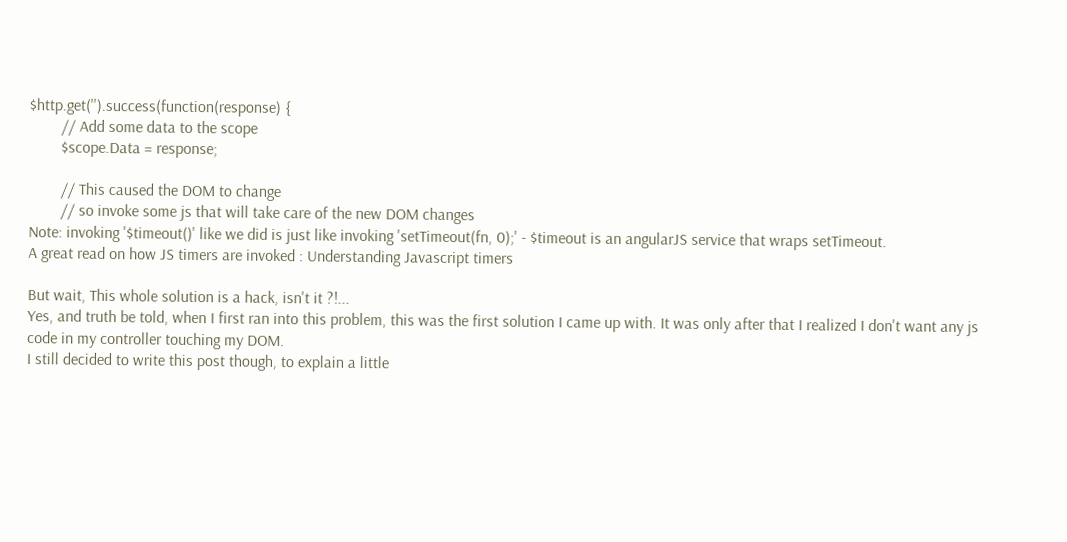$http.get('').success(function(response) {
        // Add some data to the scope
        $scope.Data = response;

        // This caused the DOM to change
        // so invoke some js that will take care of the new DOM changes
Note: invoking '$timeout()' like we did is just like invoking 'setTimeout(fn, 0);' - $timeout is an angularJS service that wraps setTimeout.
A great read on how JS timers are invoked : Understanding Javascript timers

But wait, This whole solution is a hack, isn't it ?!...
Yes, and truth be told, when I first ran into this problem, this was the first solution I came up with. It was only after that I realized I don't want any js code in my controller touching my DOM.
I still decided to write this post though, to explain a little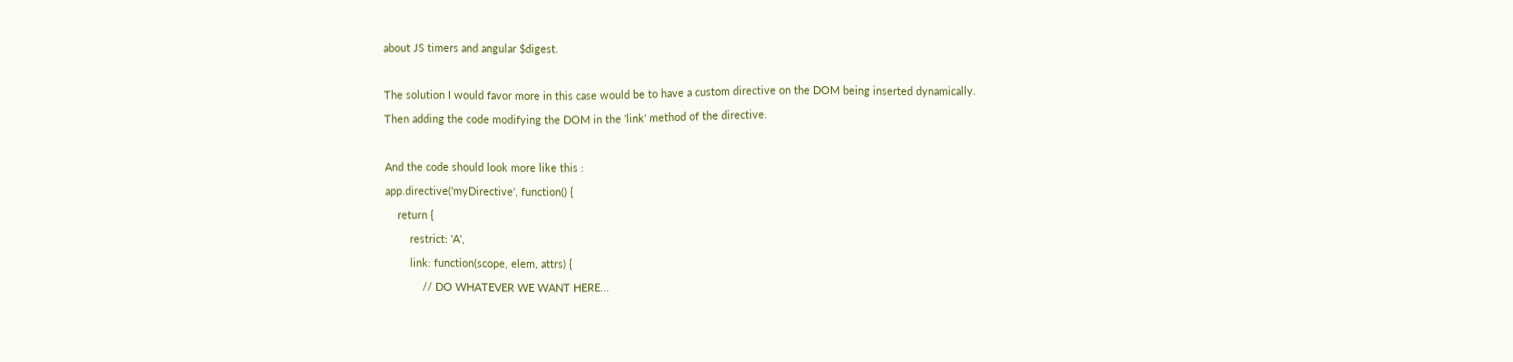about JS timers and angular $digest.

The solution I would favor more in this case would be to have a custom directive on the DOM being inserted dynamically. Then adding the code modifying the DOM in the 'link' method of the directive.

And the code should look more like this :
app.directive('myDirective', function() {
    return {
        restrict: 'A',
        link: function(scope, elem, attrs) {
            // DO WHATEVER WE WANT HERE...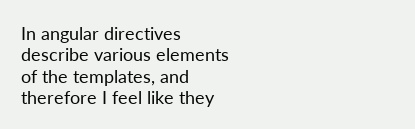In angular directives describe various elements of the templates, and therefore I feel like they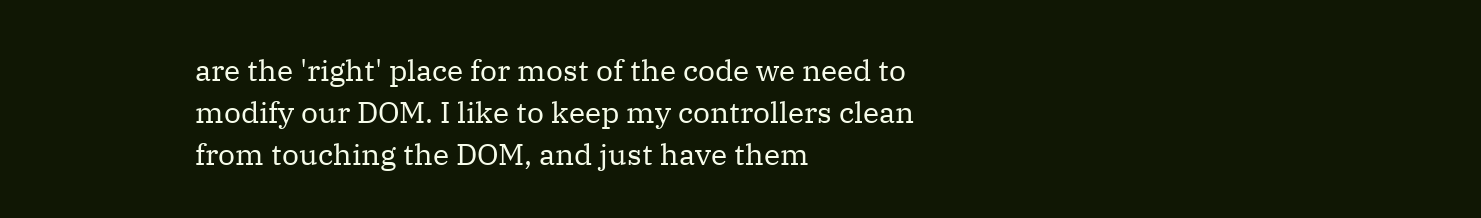are the 'right' place for most of the code we need to modify our DOM. I like to keep my controllers clean from touching the DOM, and just have them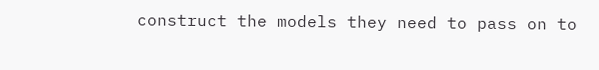construct the models they need to pass on to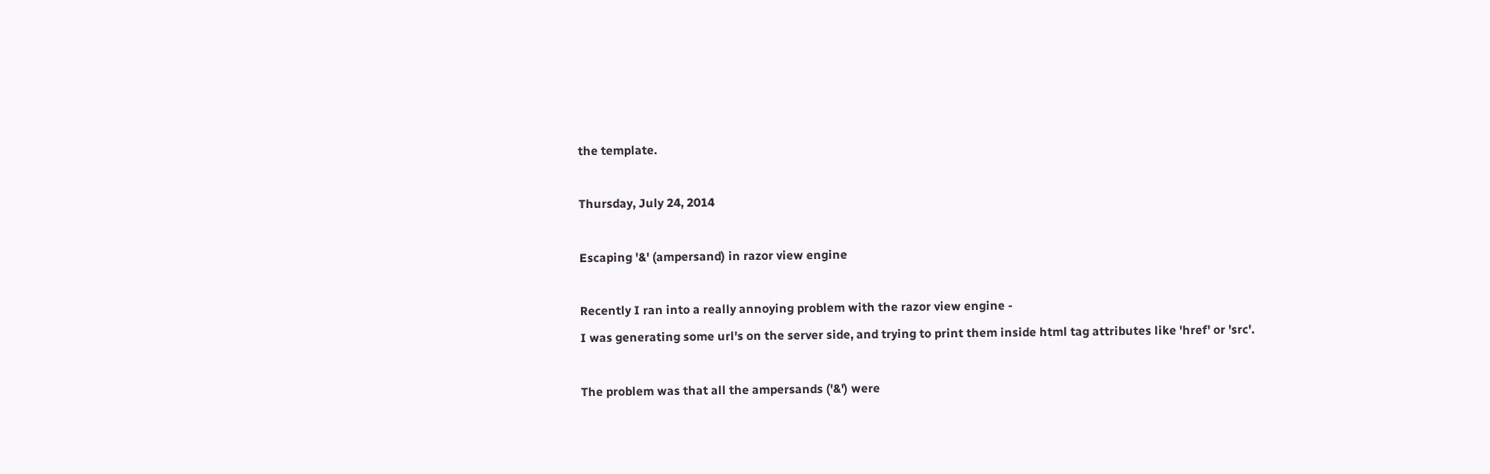the template.

Thursday, July 24, 2014

Escaping '&' (ampersand) in razor view engine

Recently I ran into a really annoying problem with the razor view engine -
I was generating some url's on the server side, and trying to print them inside html tag attributes like 'href' or 'src'.

The problem was that all the ampersands ('&') were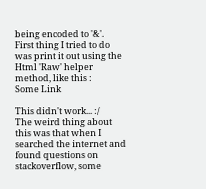being encoded to '&'.
First thing I tried to do was print it out using the Html 'Raw' helper method, like this :
Some Link

This didn't work... :/
The weird thing about this was that when I searched the internet and found questions on stackoverflow, some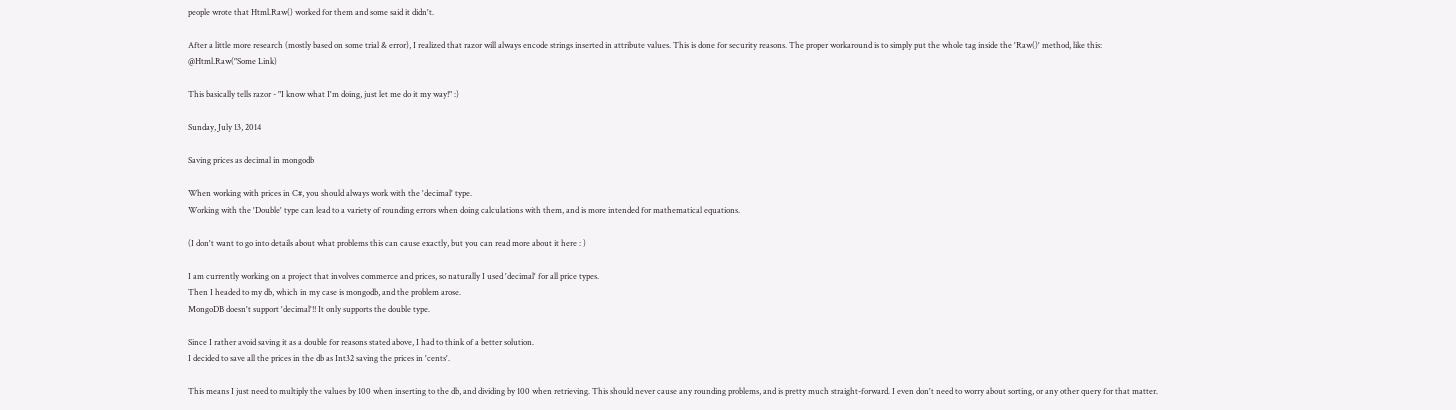people wrote that Html.Raw() worked for them and some said it didn't.

After a little more research (mostly based on some trial & error), I realized that razor will always encode strings inserted in attribute values. This is done for security reasons. The proper workaround is to simply put the whole tag inside the 'Raw()' method, like this:
@Html.Raw("Some Link)

This basically tells razor - "I know what I'm doing, just let me do it my way!" :)

Sunday, July 13, 2014

Saving prices as decimal in mongodb

When working with prices in C#, you should always work with the 'decimal' type.
Working with the 'Double' type can lead to a variety of rounding errors when doing calculations with them, and is more intended for mathematical equations.

(I don't want to go into details about what problems this can cause exactly, but you can read more about it here : )

I am currently working on a project that involves commerce and prices, so naturally I used 'decimal' for all price types.
Then I headed to my db, which in my case is mongodb, and the problem arose.
MongoDB doesn't support 'decimal'!! It only supports the double type.

Since I rather avoid saving it as a double for reasons stated above, I had to think of a better solution.
I decided to save all the prices in the db as Int32 saving the prices in 'cents'.

This means I just need to multiply the values by 100 when inserting to the db, and dividing by 100 when retrieving. This should never cause any rounding problems, and is pretty much straight-forward. I even don't need to worry about sorting, or any other query for that matter.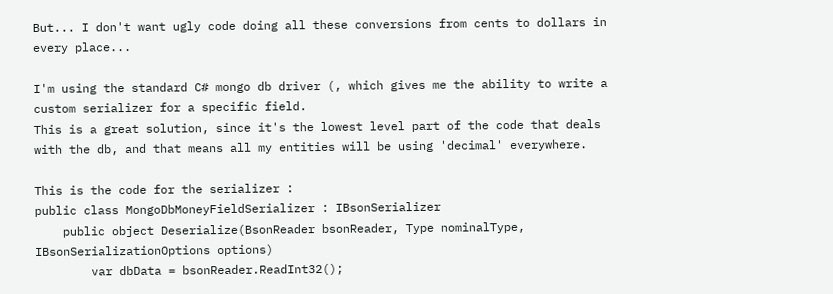But... I don't want ugly code doing all these conversions from cents to dollars in every place...

I'm using the standard C# mongo db driver (, which gives me the ability to write a custom serializer for a specific field.
This is a great solution, since it's the lowest level part of the code that deals with the db, and that means all my entities will be using 'decimal' everywhere.

This is the code for the serializer :
public class MongoDbMoneyFieldSerializer : IBsonSerializer
    public object Deserialize(BsonReader bsonReader, Type nominalType, IBsonSerializationOptions options)
        var dbData = bsonReader.ReadInt32();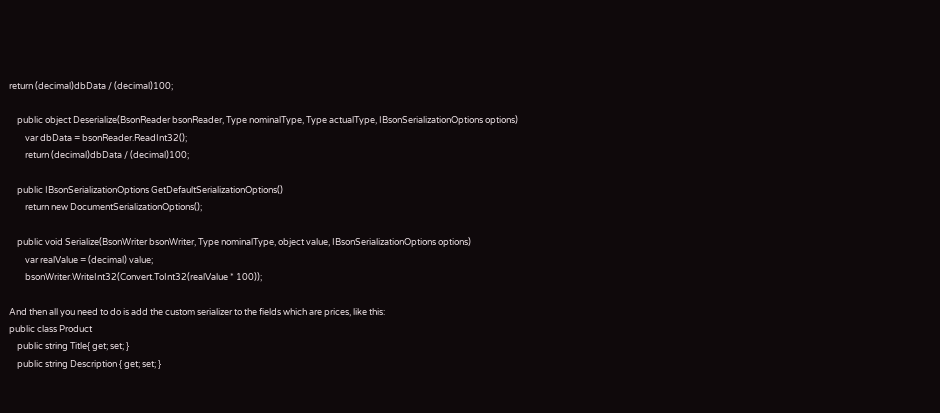return (decimal)dbData / (decimal)100;

    public object Deserialize(BsonReader bsonReader, Type nominalType, Type actualType, IBsonSerializationOptions options)
        var dbData = bsonReader.ReadInt32();
        return (decimal)dbData / (decimal)100;

    public IBsonSerializationOptions GetDefaultSerializationOptions()
        return new DocumentSerializationOptions();

    public void Serialize(BsonWriter bsonWriter, Type nominalType, object value, IBsonSerializationOptions options)
        var realValue = (decimal) value;
        bsonWriter.WriteInt32(Convert.ToInt32(realValue * 100));

And then all you need to do is add the custom serializer to the fields which are prices, like this:
public class Product
    public string Title{ get; set; }
    public string Description { get; set; }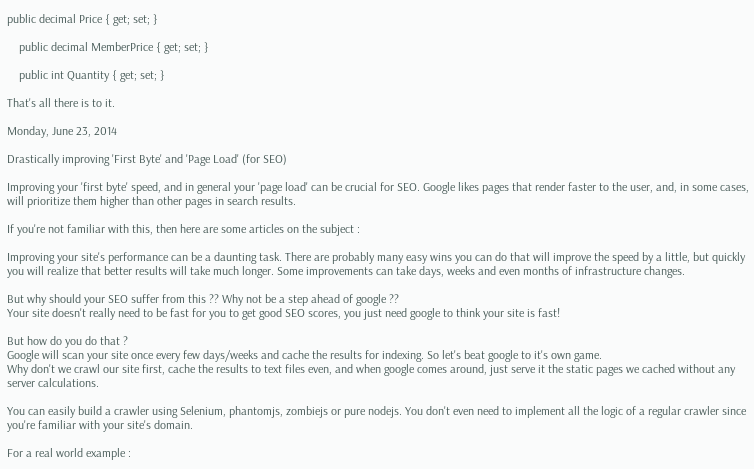public decimal Price { get; set; }

    public decimal MemberPrice { get; set; }

    public int Quantity { get; set; }

That's all there is to it.

Monday, June 23, 2014

Drastically improving 'First Byte' and 'Page Load' (for SEO)

Improving your 'first byte' speed, and in general your 'page load' can be crucial for SEO. Google likes pages that render faster to the user, and, in some cases, will prioritize them higher than other pages in search results.

If you're not familiar with this, then here are some articles on the subject :

Improving your site's performance can be a daunting task. There are probably many easy wins you can do that will improve the speed by a little, but quickly you will realize that better results will take much longer. Some improvements can take days, weeks and even months of infrastructure changes.

But why should your SEO suffer from this ?? Why not be a step ahead of google ??
Your site doesn't really need to be fast for you to get good SEO scores, you just need google to think your site is fast!

But how do you do that ?
Google will scan your site once every few days/weeks and cache the results for indexing. So let's beat google to it's own game.
Why don't we crawl our site first, cache the results to text files even, and when google comes around, just serve it the static pages we cached without any server calculations.

You can easily build a crawler using Selenium, phantomjs, zombiejs or pure nodejs. You don't even need to implement all the logic of a regular crawler since you're familiar with your site's domain.

For a real world example :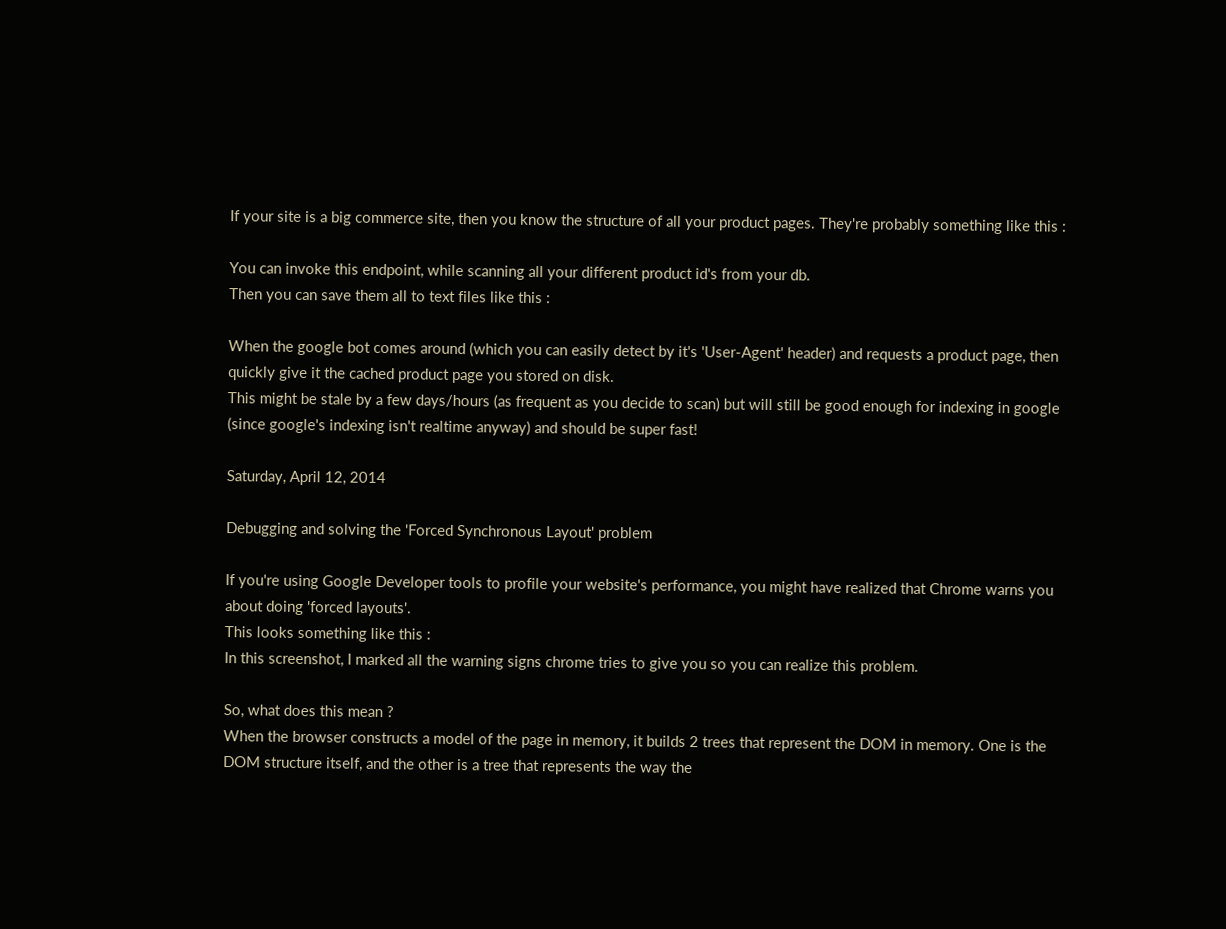If your site is a big commerce site, then you know the structure of all your product pages. They're probably something like this :

You can invoke this endpoint, while scanning all your different product id's from your db.
Then you can save them all to text files like this :

When the google bot comes around (which you can easily detect by it's 'User-Agent' header) and requests a product page, then quickly give it the cached product page you stored on disk.
This might be stale by a few days/hours (as frequent as you decide to scan) but will still be good enough for indexing in google (since google's indexing isn't realtime anyway) and should be super fast!

Saturday, April 12, 2014

Debugging and solving the 'Forced Synchronous Layout' problem

If you're using Google Developer tools to profile your website's performance, you might have realized that Chrome warns you about doing 'forced layouts'.
This looks something like this :
In this screenshot, I marked all the warning signs chrome tries to give you so you can realize this problem.

So, what does this mean ?
When the browser constructs a model of the page in memory, it builds 2 trees that represent the DOM in memory. One is the DOM structure itself, and the other is a tree that represents the way the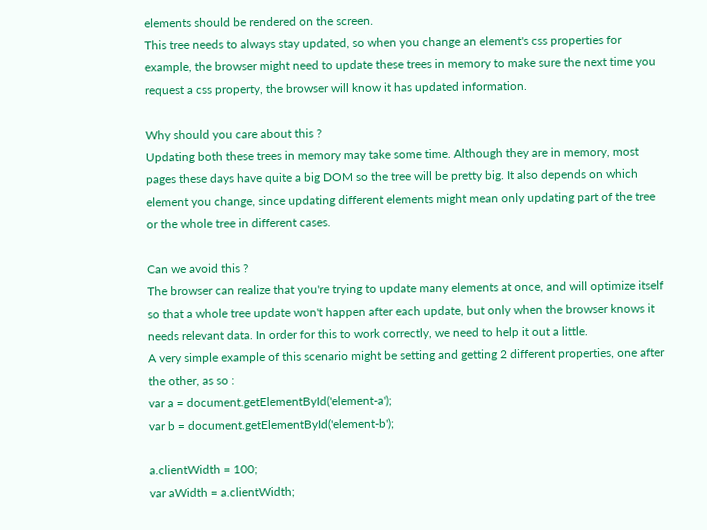elements should be rendered on the screen.
This tree needs to always stay updated, so when you change an element's css properties for example, the browser might need to update these trees in memory to make sure the next time you request a css property, the browser will know it has updated information.

Why should you care about this ?
Updating both these trees in memory may take some time. Although they are in memory, most pages these days have quite a big DOM so the tree will be pretty big. It also depends on which element you change, since updating different elements might mean only updating part of the tree or the whole tree in different cases.

Can we avoid this ?
The browser can realize that you're trying to update many elements at once, and will optimize itself so that a whole tree update won't happen after each update, but only when the browser knows it needs relevant data. In order for this to work correctly, we need to help it out a little.
A very simple example of this scenario might be setting and getting 2 different properties, one after the other, as so :
var a = document.getElementById('element-a');
var b = document.getElementById('element-b');

a.clientWidth = 100;
var aWidth = a.clientWidth;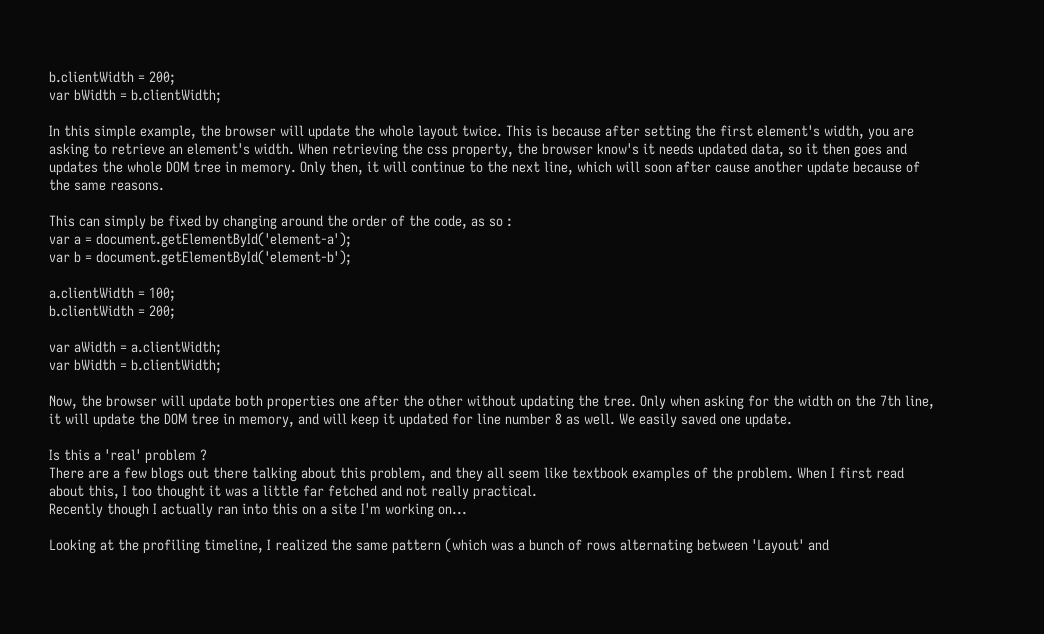b.clientWidth = 200;
var bWidth = b.clientWidth;

In this simple example, the browser will update the whole layout twice. This is because after setting the first element's width, you are asking to retrieve an element's width. When retrieving the css property, the browser know's it needs updated data, so it then goes and updates the whole DOM tree in memory. Only then, it will continue to the next line, which will soon after cause another update because of the same reasons.

This can simply be fixed by changing around the order of the code, as so :
var a = document.getElementById('element-a');
var b = document.getElementById('element-b');

a.clientWidth = 100;
b.clientWidth = 200;

var aWidth = a.clientWidth;
var bWidth = b.clientWidth;

Now, the browser will update both properties one after the other without updating the tree. Only when asking for the width on the 7th line, it will update the DOM tree in memory, and will keep it updated for line number 8 as well. We easily saved one update.

Is this a 'real' problem ?
There are a few blogs out there talking about this problem, and they all seem like textbook examples of the problem. When I first read about this, I too thought it was a little far fetched and not really practical.
Recently though I actually ran into this on a site I'm working on...

Looking at the profiling timeline, I realized the same pattern (which was a bunch of rows alternating between 'Layout' and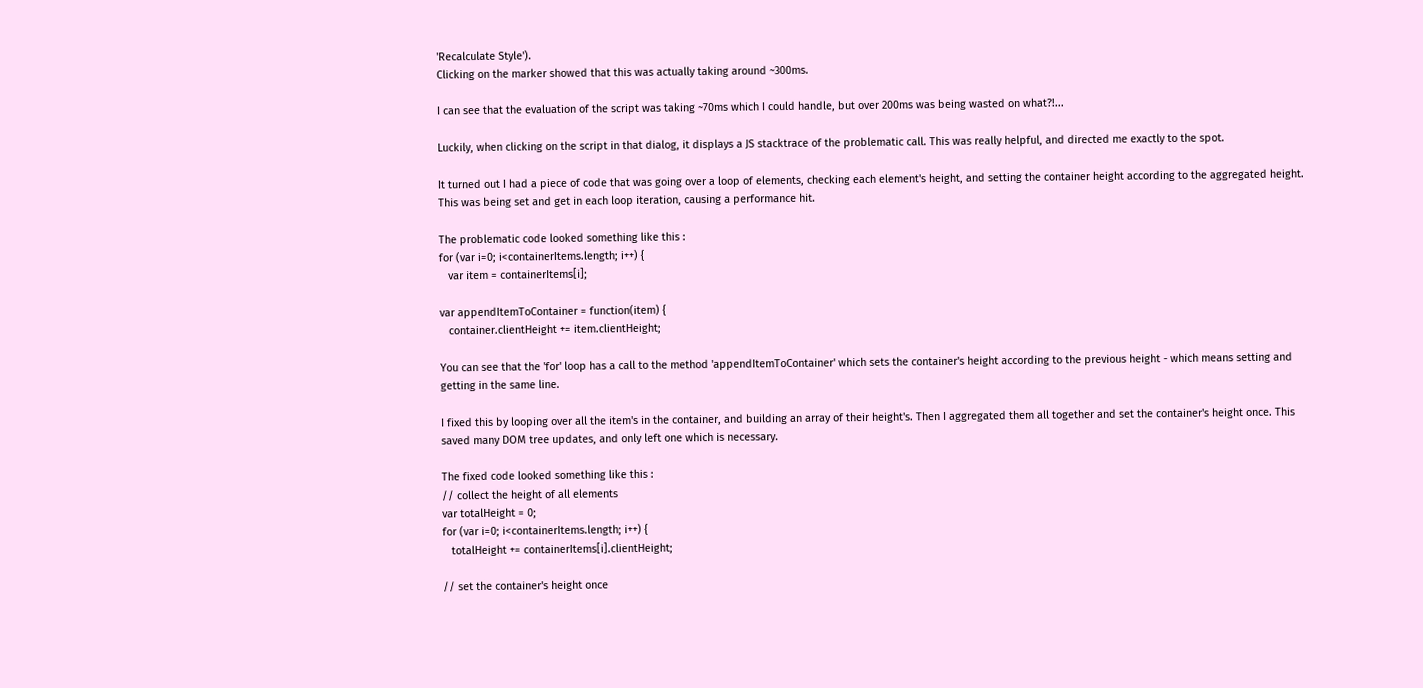'Recalculate Style').
Clicking on the marker showed that this was actually taking around ~300ms.

I can see that the evaluation of the script was taking ~70ms which I could handle, but over 200ms was being wasted on what?!...

Luckily, when clicking on the script in that dialog, it displays a JS stacktrace of the problematic call. This was really helpful, and directed me exactly to the spot.

It turned out I had a piece of code that was going over a loop of elements, checking each element's height, and setting the container height according to the aggregated height. This was being set and get in each loop iteration, causing a performance hit.

The problematic code looked something like this :
for (var i=0; i<containerItems.length; i++) {
   var item = containerItems[i];

var appendItemToContainer = function(item) {
   container.clientHeight += item.clientHeight;

You can see that the 'for' loop has a call to the method 'appendItemToContainer' which sets the container's height according to the previous height - which means setting and getting in the same line.

I fixed this by looping over all the item's in the container, and building an array of their height's. Then I aggregated them all together and set the container's height once. This saved many DOM tree updates, and only left one which is necessary.

The fixed code looked something like this :
// collect the height of all elements
var totalHeight = 0;
for (var i=0; i<containerItems.length; i++) {
   totalHeight += containerItems[i].clientHeight;

// set the container's height once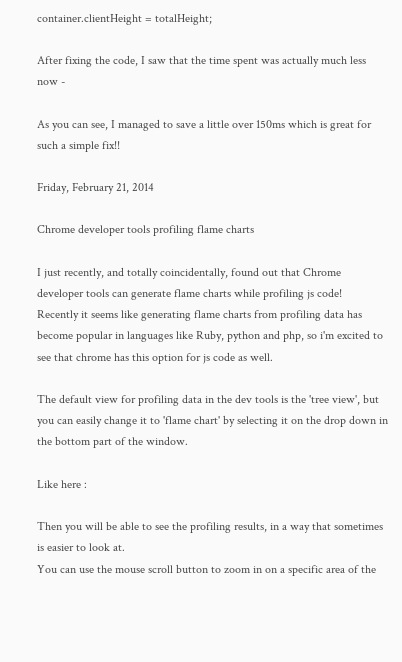container.clientHeight = totalHeight;

After fixing the code, I saw that the time spent was actually much less now -

As you can see, I managed to save a little over 150ms which is great for such a simple fix!!

Friday, February 21, 2014

Chrome developer tools profiling flame charts

I just recently, and totally coincidentally, found out that Chrome developer tools can generate flame charts while profiling js code!
Recently it seems like generating flame charts from profiling data has become popular in languages like Ruby, python and php, so i'm excited to see that chrome has this option for js code as well.

The default view for profiling data in the dev tools is the 'tree view', but you can easily change it to 'flame chart' by selecting it on the drop down in the bottom part of the window.

Like here :

Then you will be able to see the profiling results, in a way that sometimes is easier to look at.
You can use the mouse scroll button to zoom in on a specific area of the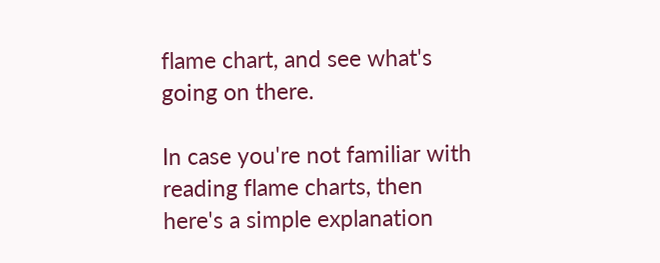flame chart, and see what's going on there.

In case you're not familiar with reading flame charts, then here's a simple explanation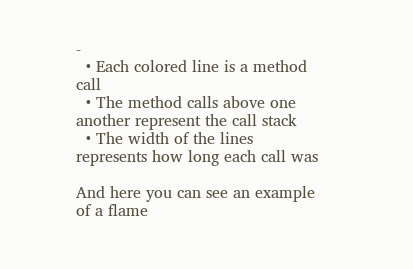-
  • Each colored line is a method call
  • The method calls above one another represent the call stack
  • The width of the lines represents how long each call was

And here you can see an example of a flame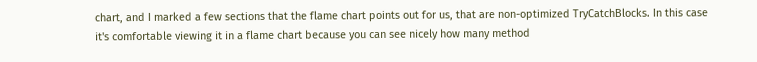chart, and I marked a few sections that the flame chart points out for us, that are non-optimized TryCatchBlocks. In this case it's comfortable viewing it in a flame chart because you can see nicely how many method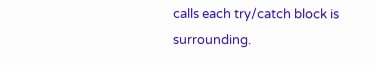calls each try/catch block is surrounding.